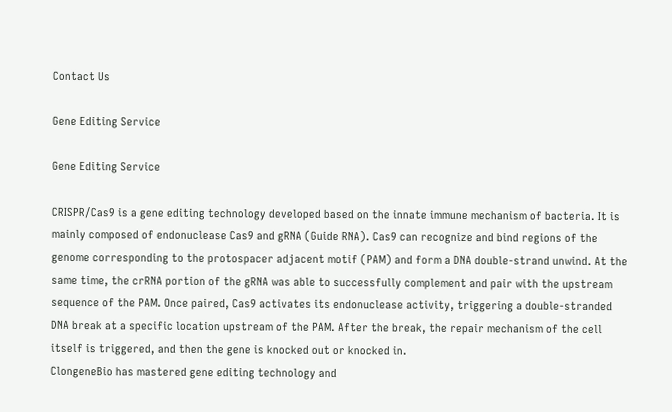Contact Us

Gene Editing Service

Gene Editing Service

CRISPR/Cas9 is a gene editing technology developed based on the innate immune mechanism of bacteria. It is mainly composed of endonuclease Cas9 and gRNA (Guide RNA). Cas9 can recognize and bind regions of the genome corresponding to the protospacer adjacent motif (PAM) and form a DNA double-strand unwind. At the same time, the crRNA portion of the gRNA was able to successfully complement and pair with the upstream sequence of the PAM. Once paired, Cas9 activates its endonuclease activity, triggering a double-stranded DNA break at a specific location upstream of the PAM. After the break, the repair mechanism of the cell itself is triggered, and then the gene is knocked out or knocked in.
ClongeneBio has mastered gene editing technology and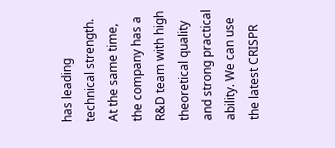has leading technical strength. At the same time, the company has a R&D team with high theoretical quality and strong practical ability. We can use the latest CRISPR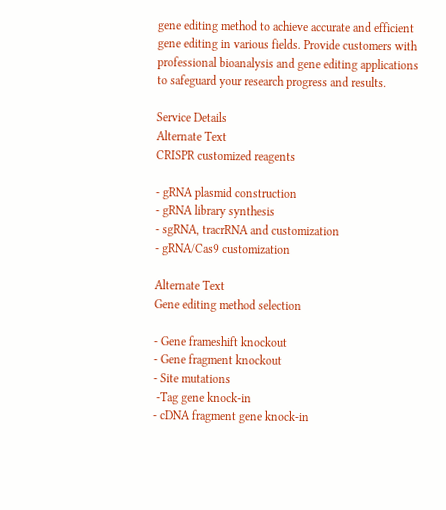gene editing method to achieve accurate and efficient gene editing in various fields. Provide customers with professional bioanalysis and gene editing applications to safeguard your research progress and results.

Service Details
Alternate Text
CRISPR customized reagents

- gRNA plasmid construction
- gRNA library synthesis
- sgRNA, tracrRNA and customization
- gRNA/Cas9 customization

Alternate Text
Gene editing method selection

- Gene frameshift knockout
- Gene fragment knockout
- Site mutations
 -Tag gene knock-in
- cDNA fragment gene knock-in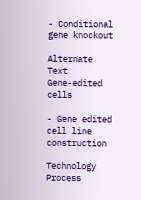- Conditional gene knockout

Alternate Text
Gene-edited cells

- Gene edited cell line construction

Technology Process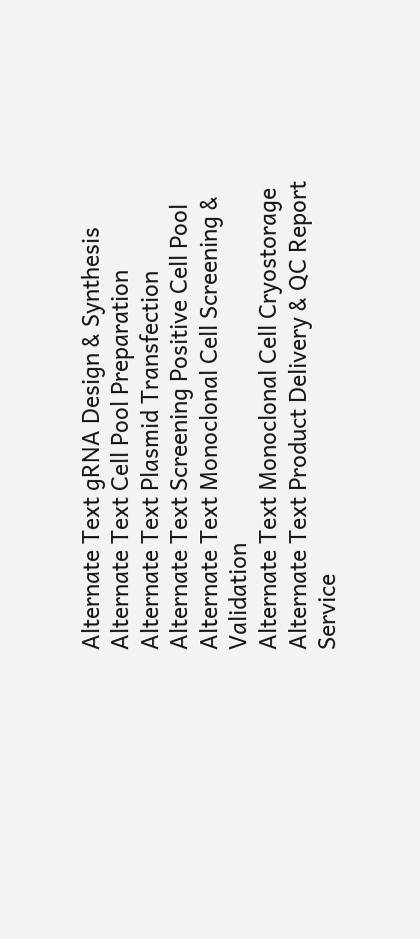Alternate Text gRNA Design & Synthesis
Alternate Text Cell Pool Preparation
Alternate Text Plasmid Transfection
Alternate Text Screening Positive Cell Pool
Alternate Text Monoclonal Cell Screening & Validation
Alternate Text Monoclonal Cell Cryostorage
Alternate Text Product Delivery & QC Report
Service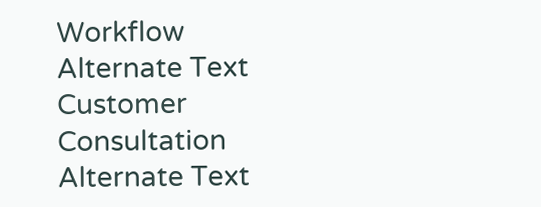Workflow
Alternate Text Customer Consultation
Alternate Text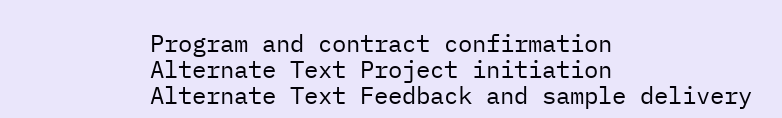Program and contract confirmation
Alternate Text Project initiation
Alternate Text Feedback and sample delivery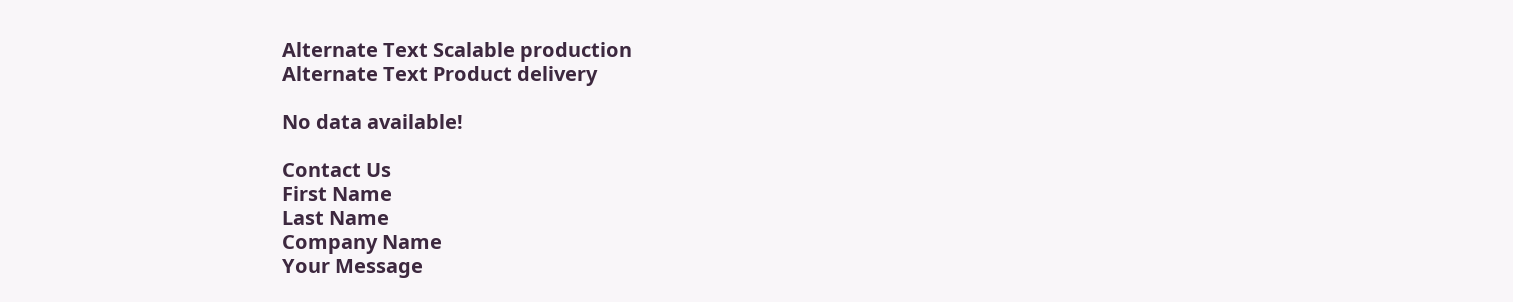Alternate Text Scalable production
Alternate Text Product delivery

No data available!

Contact Us
First Name
Last Name
Company Name
Your Message